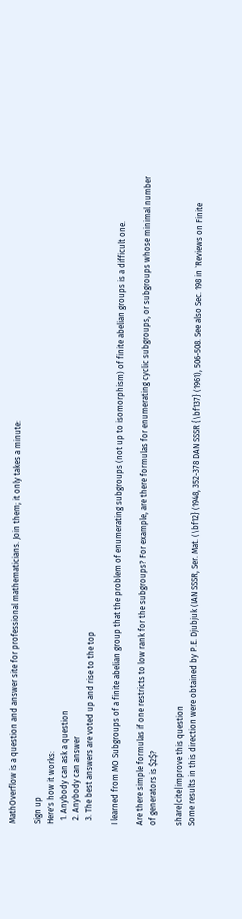MathOverflow is a question and answer site for professional mathematicians. Join them; it only takes a minute:

Sign up
Here's how it works:
  1. Anybody can ask a question
  2. Anybody can answer
  3. The best answers are voted up and rise to the top

I learned from MO Subgroups of a finite abelian group that the problem of enumerating subgroups (not up to isomorphism) of finite abelian groups is a difficult one.

Are there simple formulas if one restricts to low rank for the subgroups? For example, are there formulas for enumerating cyclic subgroups, or subgroups whose minimal number of generators is $2$?

share|cite|improve this question
Some results in this direction were obtained by P.E. Djubjuk (IAN SSSR, Ser. Mat. (\bf12} (1948, 352-378 DAN SSSR {\bf137} (1961), 506-508. See also Sec. 198 in `Reviews on Finite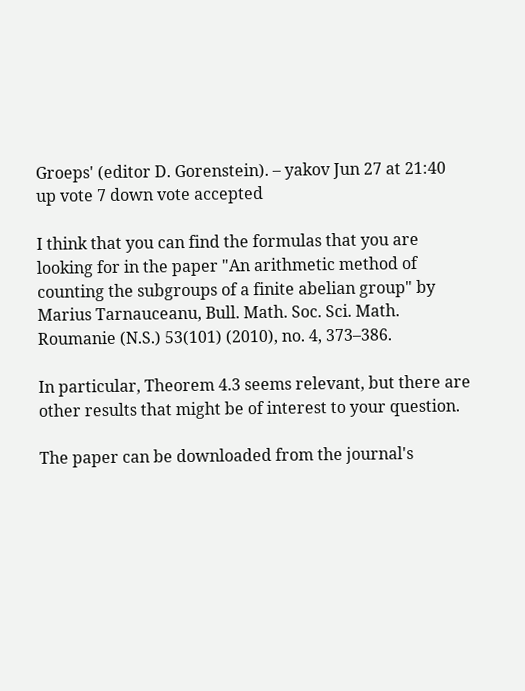Groeps' (editor D. Gorenstein). – yakov Jun 27 at 21:40
up vote 7 down vote accepted

I think that you can find the formulas that you are looking for in the paper "An arithmetic method of counting the subgroups of a finite abelian group" by Marius Tarnauceanu, Bull. Math. Soc. Sci. Math. Roumanie (N.S.) 53(101) (2010), no. 4, 373–386.

In particular, Theorem 4.3 seems relevant, but there are other results that might be of interest to your question.

The paper can be downloaded from the journal's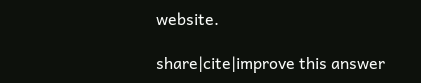website.

share|cite|improve this answer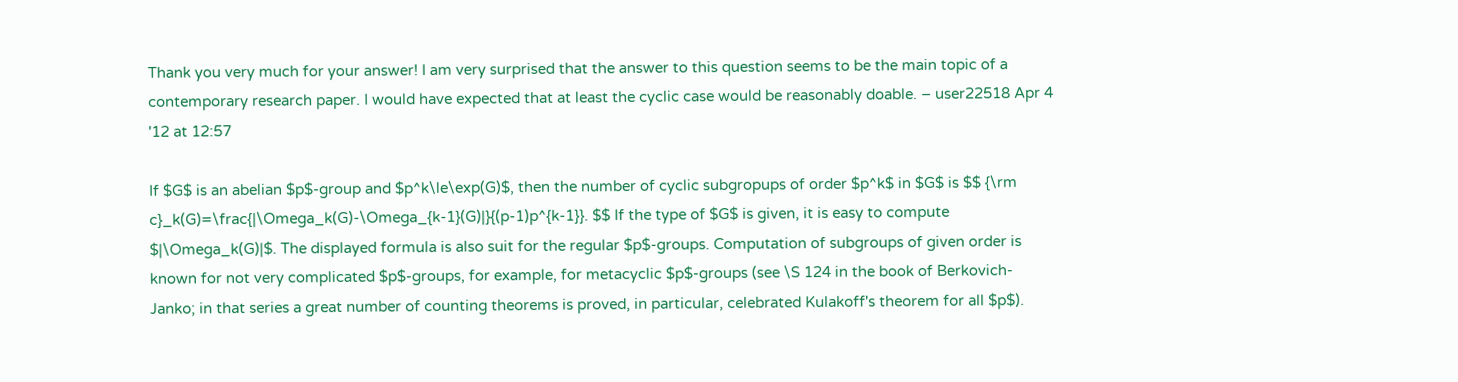Thank you very much for your answer! I am very surprised that the answer to this question seems to be the main topic of a contemporary research paper. I would have expected that at least the cyclic case would be reasonably doable. – user22518 Apr 4 '12 at 12:57

If $G$ is an abelian $p$-group and $p^k\le\exp(G)$, then the number of cyclic subgropups of order $p^k$ in $G$ is $$ {\rm c}_k(G)=\frac{|\Omega_k(G)-\Omega_{k-1}(G)|}{(p-1)p^{k-1}}. $$ If the type of $G$ is given, it is easy to compute $|\Omega_k(G)|$. The displayed formula is also suit for the regular $p$-groups. Computation of subgroups of given order is known for not very complicated $p$-groups, for example, for metacyclic $p$-groups (see \S 124 in the book of Berkovich-Janko; in that series a great number of counting theorems is proved, in particular, celebrated Kulakoff's theorem for all $p$).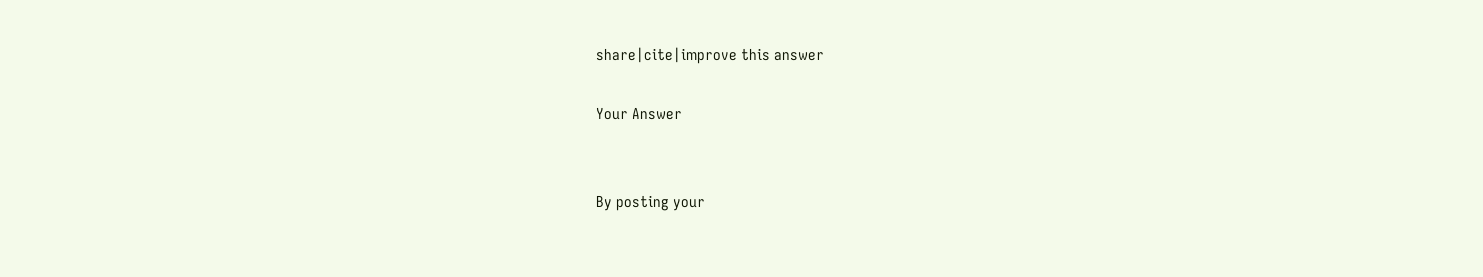share|cite|improve this answer

Your Answer


By posting your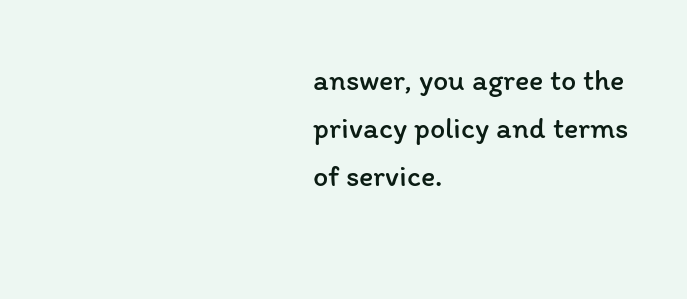answer, you agree to the privacy policy and terms of service.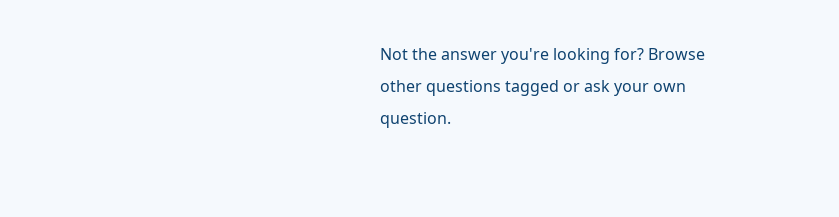Not the answer you're looking for? Browse other questions tagged or ask your own question.